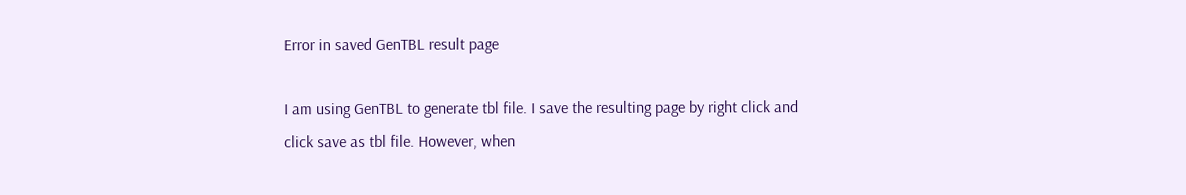Error in saved GenTBL result page

I am using GenTBL to generate tbl file. I save the resulting page by right click and click save as tbl file. However, when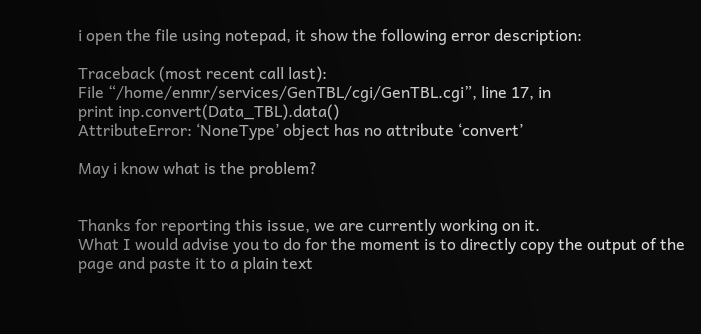i open the file using notepad, it show the following error description:

Traceback (most recent call last):
File “/home/enmr/services/GenTBL/cgi/GenTBL.cgi”, line 17, in
print inp.convert(Data_TBL).data()
AttributeError: ‘NoneType’ object has no attribute ‘convert’

May i know what is the problem?


Thanks for reporting this issue, we are currently working on it.
What I would advise you to do for the moment is to directly copy the output of the page and paste it to a plain text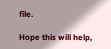file.

Hope this will help,